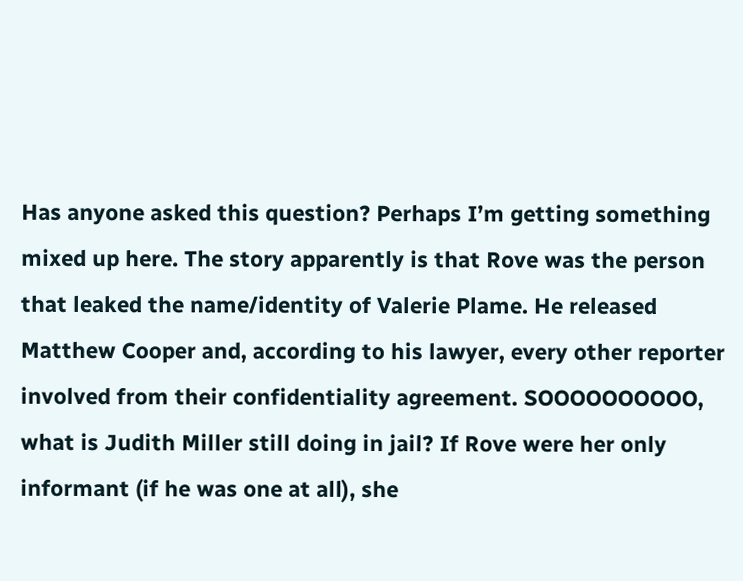Has anyone asked this question? Perhaps I’m getting something mixed up here. The story apparently is that Rove was the person that leaked the name/identity of Valerie Plame. He released Matthew Cooper and, according to his lawyer, every other reporter involved from their confidentiality agreement. SOOOOOOOOOO, what is Judith Miller still doing in jail? If Rove were her only informant (if he was one at all), she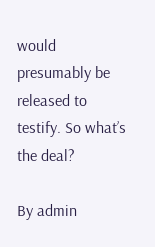would presumably be released to testify. So what’s the deal?

By admin